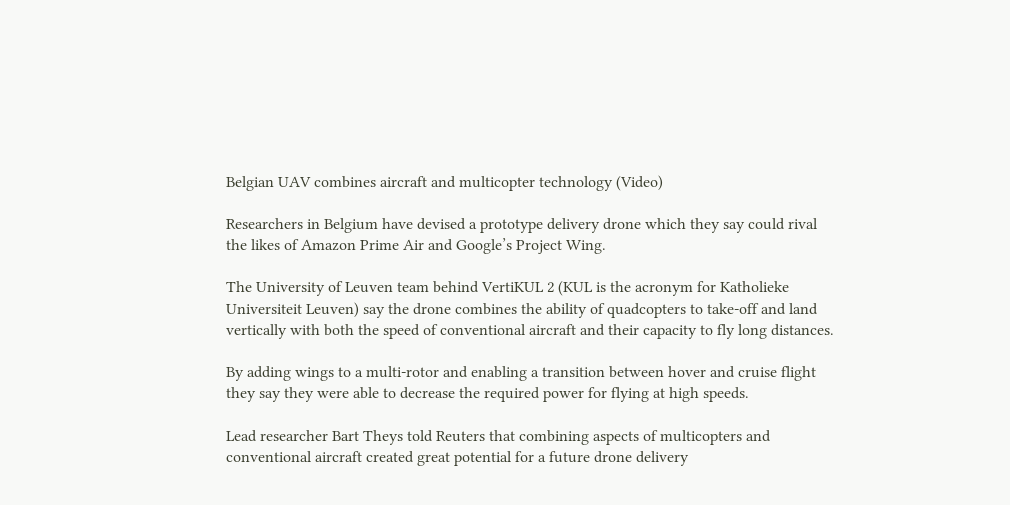Belgian UAV combines aircraft and multicopter technology (Video)

Researchers in Belgium have devised a prototype delivery drone which they say could rival the likes of Amazon Prime Air and Google’s Project Wing.

The University of Leuven team behind VertiKUL 2 (KUL is the acronym for Katholieke Universiteit Leuven) say the drone combines the ability of quadcopters to take-off and land vertically with both the speed of conventional aircraft and their capacity to fly long distances.

By adding wings to a multi-rotor and enabling a transition between hover and cruise flight they say they were able to decrease the required power for flying at high speeds.

Lead researcher Bart Theys told Reuters that combining aspects of multicopters and conventional aircraft created great potential for a future drone delivery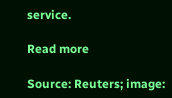service.

Read more

Source: Reuters; image: